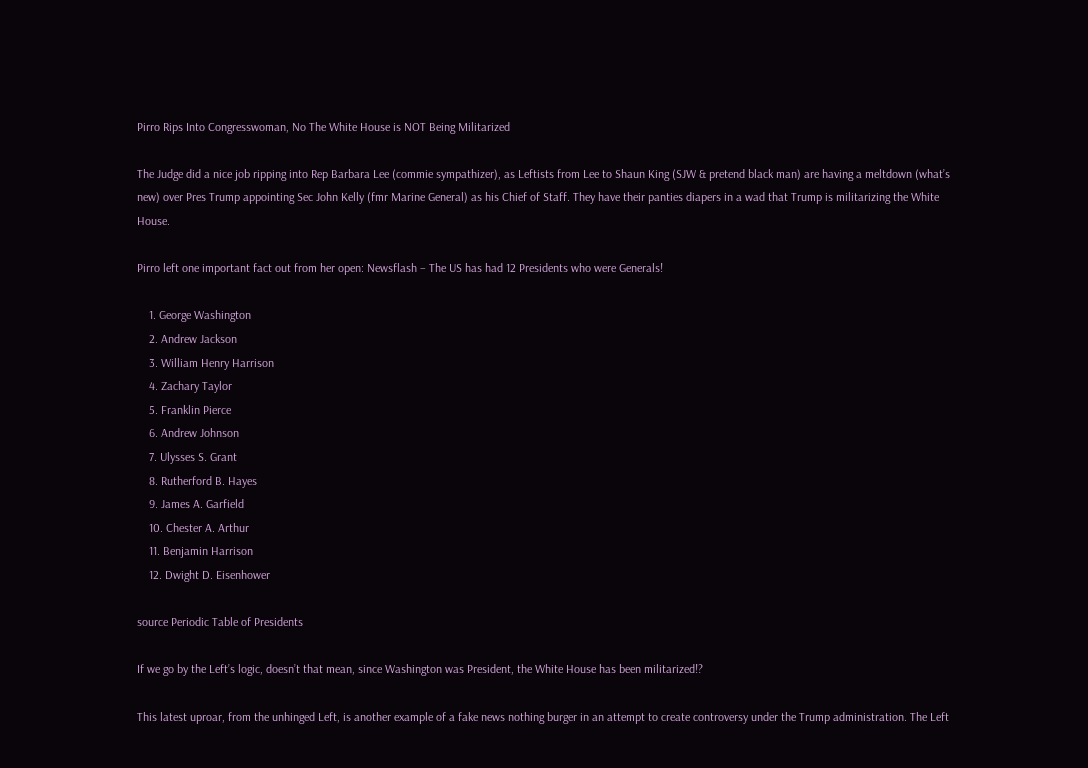Pirro Rips Into Congresswoman, No The White House is NOT Being Militarized

The Judge did a nice job ripping into Rep Barbara Lee (commie sympathizer), as Leftists from Lee to Shaun King (SJW & pretend black man) are having a meltdown (what’s new) over Pres Trump appointing Sec John Kelly (fmr Marine General) as his Chief of Staff. They have their panties diapers in a wad that Trump is militarizing the White House.

Pirro left one important fact out from her open: Newsflash – The US has had 12 Presidents who were Generals!

    1. George Washington
    2. Andrew Jackson
    3. William Henry Harrison
    4. Zachary Taylor
    5. Franklin Pierce
    6. Andrew Johnson
    7. Ulysses S. Grant
    8. Rutherford B. Hayes
    9. James A. Garfield
    10. Chester A. Arthur
    11. Benjamin Harrison
    12. Dwight D. Eisenhower

source Periodic Table of Presidents

If we go by the Left’s logic, doesn’t that mean, since Washington was President, the White House has been militarized!?

This latest uproar, from the unhinged Left, is another example of a fake news nothing burger in an attempt to create controversy under the Trump administration. The Left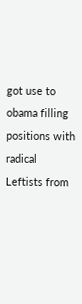got use to obama filling positions with radical Leftists from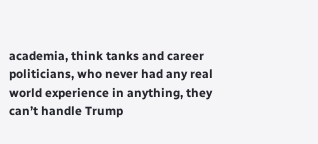academia, think tanks and career politicians, who never had any real world experience in anything, they can’t handle Trump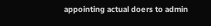appointing actual doers to admin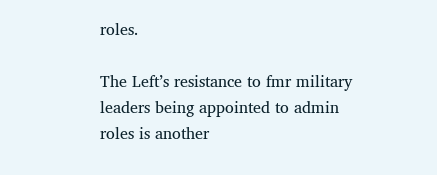roles.

The Left’s resistance to fmr military leaders being appointed to admin roles is another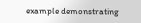example demonstrating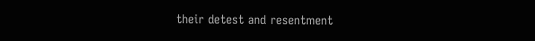their detest and resentment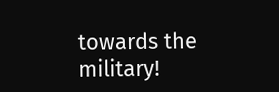towards the military!